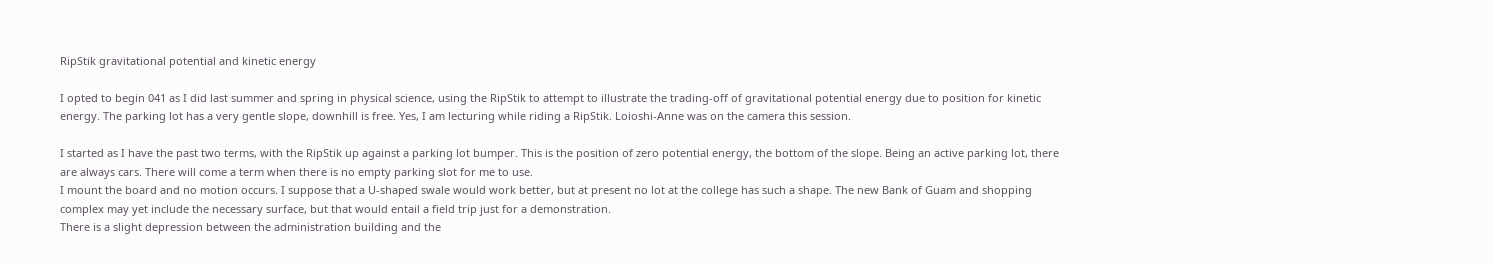RipStik gravitational potential and kinetic energy

I opted to begin 041 as I did last summer and spring in physical science, using the RipStik to attempt to illustrate the trading-off of gravitational potential energy due to position for kinetic energy. The parking lot has a very gentle slope, downhill is free. Yes, I am lecturing while riding a RipStik. Loioshi-Anne was on the camera this session.

I started as I have the past two terms, with the RipStik up against a parking lot bumper. This is the position of zero potential energy, the bottom of the slope. Being an active parking lot, there are always cars. There will come a term when there is no empty parking slot for me to use.
I mount the board and no motion occurs. I suppose that a U-shaped swale would work better, but at present no lot at the college has such a shape. The new Bank of Guam and shopping complex may yet include the necessary surface, but that would entail a field trip just for a demonstration.
There is a slight depression between the administration building and the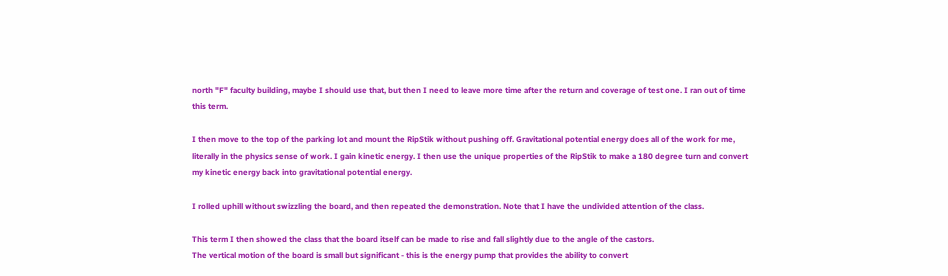north "F" faculty building, maybe I should use that, but then I need to leave more time after the return and coverage of test one. I ran out of time this term.

I then move to the top of the parking lot and mount the RipStik without pushing off. Gravitational potential energy does all of the work for me, literally in the physics sense of work. I gain kinetic energy. I then use the unique properties of the RipStik to make a 180 degree turn and convert my kinetic energy back into gravitational potential energy.

I rolled uphill without swizzling the board, and then repeated the demonstration. Note that I have the undivided attention of the class.

This term I then showed the class that the board itself can be made to rise and fall slightly due to the angle of the castors.
The vertical motion of the board is small but significant - this is the energy pump that provides the ability to convert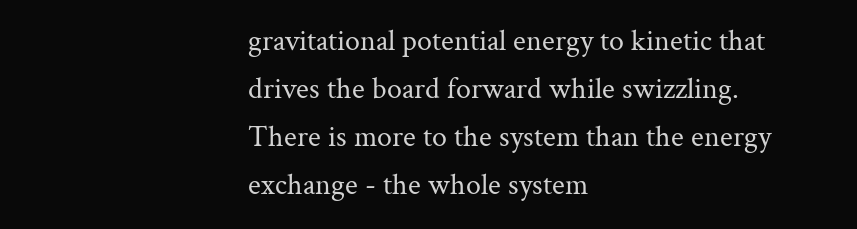gravitational potential energy to kinetic that drives the board forward while swizzling. There is more to the system than the energy exchange - the whole system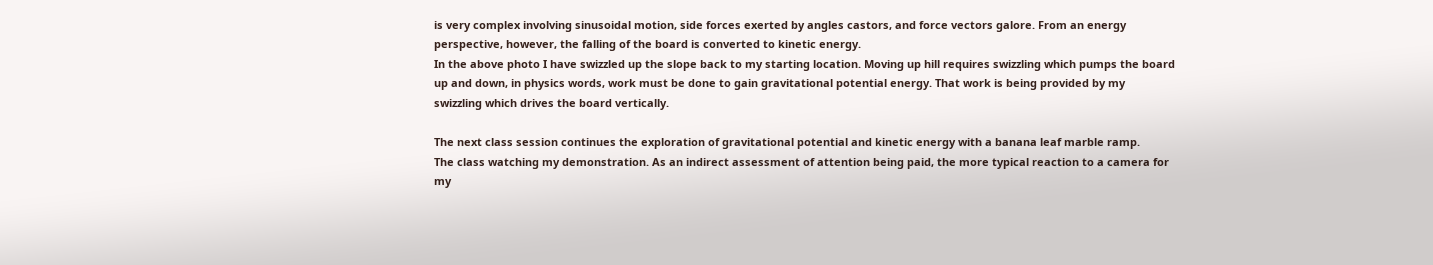is very complex involving sinusoidal motion, side forces exerted by angles castors, and force vectors galore. From an energy perspective, however, the falling of the board is converted to kinetic energy.
In the above photo I have swizzled up the slope back to my starting location. Moving up hill requires swizzling which pumps the board up and down, in physics words, work must be done to gain gravitational potential energy. That work is being provided by my swizzling which drives the board vertically.

The next class session continues the exploration of gravitational potential and kinetic energy with a banana leaf marble ramp.
The class watching my demonstration. As an indirect assessment of attention being paid, the more typical reaction to a camera for my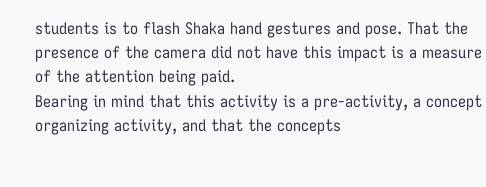students is to flash Shaka hand gestures and pose. That the presence of the camera did not have this impact is a measure of the attention being paid.
Bearing in mind that this activity is a pre-activity, a concept organizing activity, and that the concepts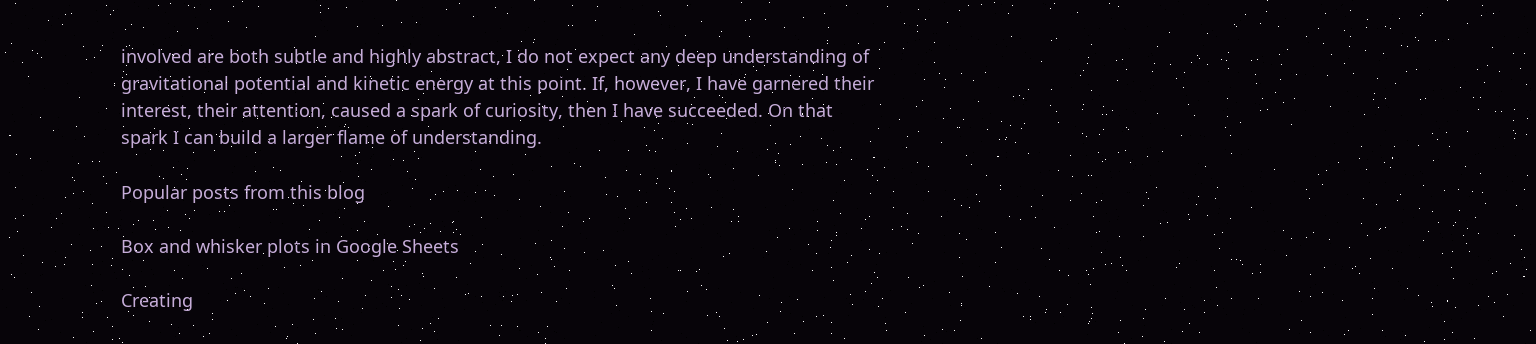involved are both subtle and highly abstract, I do not expect any deep understanding of gravitational potential and kinetic energy at this point. If, however, I have garnered their interest, their attention, caused a spark of curiosity, then I have succeeded. On that spark I can build a larger flame of understanding.

Popular posts from this blog

Box and whisker plots in Google Sheets

Creating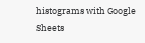histograms with Google Sheets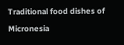Traditional food dishes of Micronesia